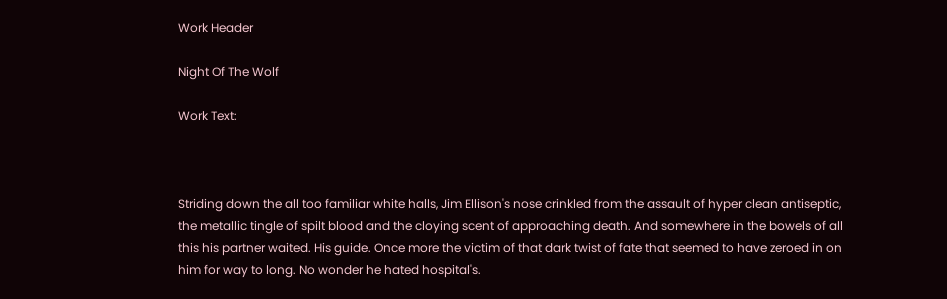Work Header

Night Of The Wolf

Work Text:



Striding down the all too familiar white halls, Jim Ellison's nose crinkled from the assault of hyper clean antiseptic, the metallic tingle of spilt blood and the cloying scent of approaching death. And somewhere in the bowels of all this his partner waited. His guide. Once more the victim of that dark twist of fate that seemed to have zeroed in on him for way to long. No wonder he hated hospital's.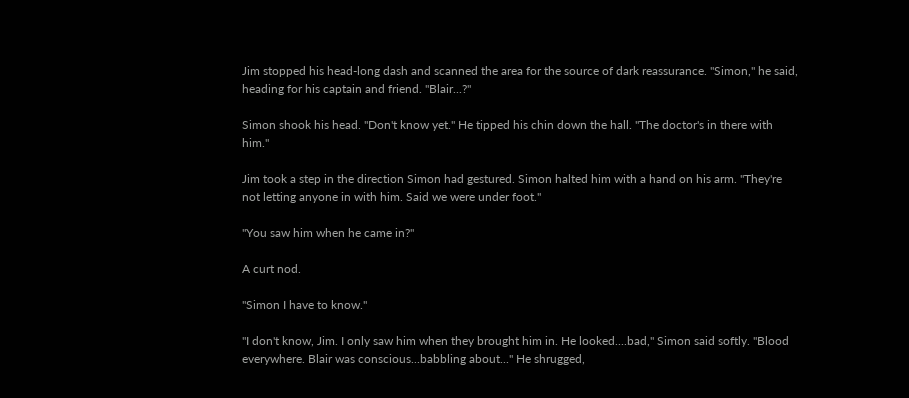Jim stopped his head-long dash and scanned the area for the source of dark reassurance. "Simon," he said, heading for his captain and friend. "Blair...?"

Simon shook his head. "Don't know yet." He tipped his chin down the hall. "The doctor's in there with him."

Jim took a step in the direction Simon had gestured. Simon halted him with a hand on his arm. "They're not letting anyone in with him. Said we were under foot."

"You saw him when he came in?"

A curt nod.

"Simon I have to know."

"I don't know, Jim. I only saw him when they brought him in. He looked....bad," Simon said softly. "Blood everywhere. Blair was conscious...babbling about..." He shrugged,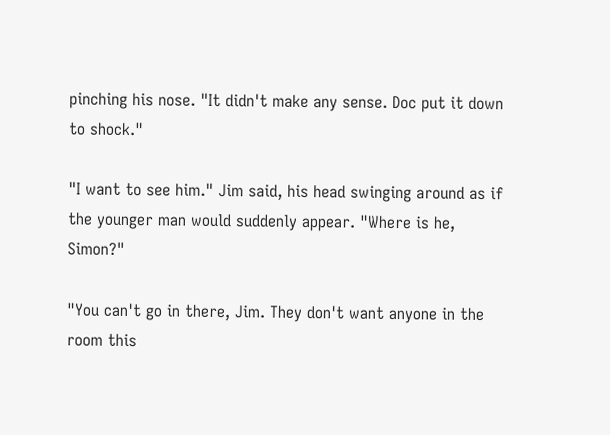pinching his nose. "It didn't make any sense. Doc put it down to shock."

"I want to see him." Jim said, his head swinging around as if the younger man would suddenly appear. "Where is he, Simon?"

"You can't go in there, Jim. They don't want anyone in the room this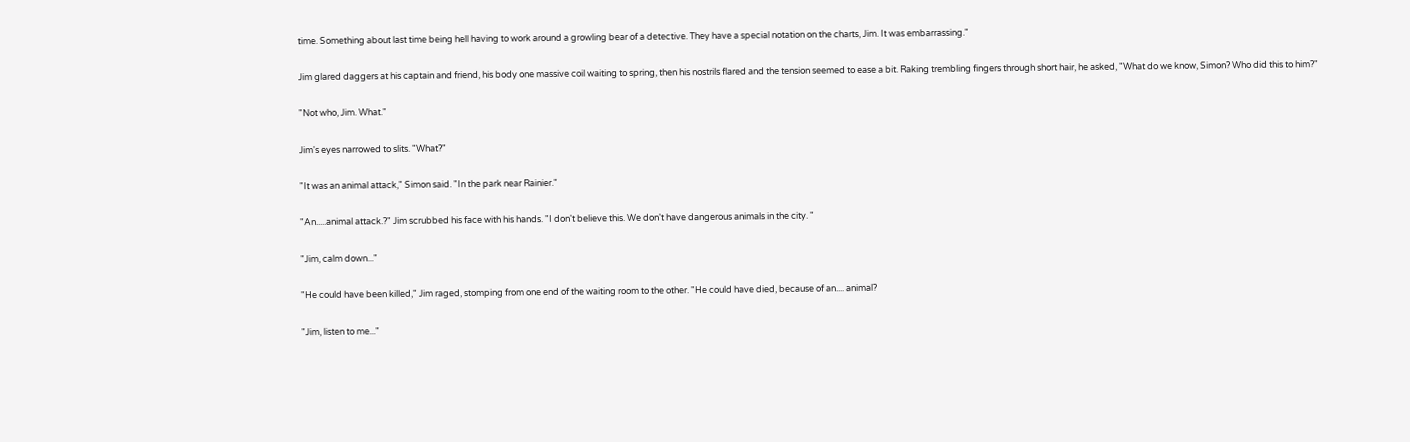time. Something about last time being hell having to work around a growling bear of a detective. They have a special notation on the charts, Jim. It was embarrassing."

Jim glared daggers at his captain and friend, his body one massive coil waiting to spring, then his nostrils flared and the tension seemed to ease a bit. Raking trembling fingers through short hair, he asked, "What do we know, Simon? Who did this to him?"

"Not who, Jim. What."

Jim's eyes narrowed to slits. "What?"

"It was an animal attack," Simon said. "In the park near Rainier."

"An.....animal attack.?" Jim scrubbed his face with his hands. "I don't believe this. We don't have dangerous animals in the city. "

"Jim, calm down..."

"He could have been killed," Jim raged, stomping from one end of the waiting room to the other. "He could have died, because of an.... animal?

"Jim, listen to me..."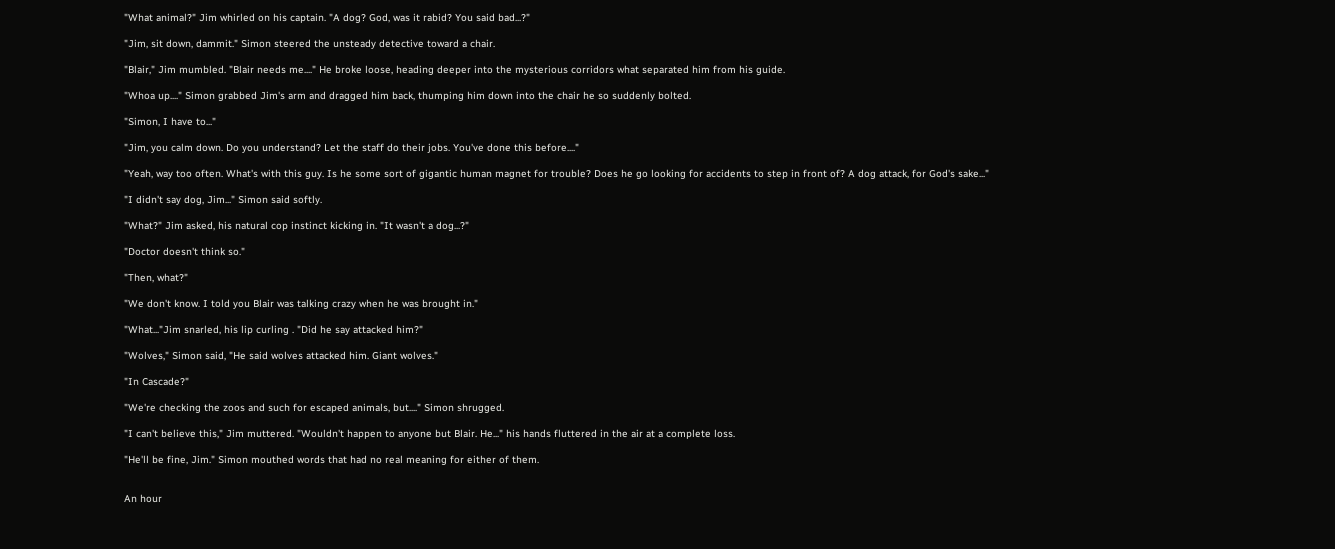"What animal?" Jim whirled on his captain. "A dog? God, was it rabid? You said bad...?"

"Jim, sit down, dammit." Simon steered the unsteady detective toward a chair.

"Blair," Jim mumbled. "Blair needs me...." He broke loose, heading deeper into the mysterious corridors what separated him from his guide.

"Whoa up...." Simon grabbed Jim's arm and dragged him back, thumping him down into the chair he so suddenly bolted.

"Simon, I have to..."

"Jim, you calm down. Do you understand? Let the staff do their jobs. You've done this before...."

"Yeah, way too often. What's with this guy. Is he some sort of gigantic human magnet for trouble? Does he go looking for accidents to step in front of? A dog attack, for God's sake..."

"I didn't say dog, Jim..." Simon said softly.

"What?" Jim asked, his natural cop instinct kicking in. "It wasn't a dog...?"

"Doctor doesn't think so."

"Then, what?"

"We don't know. I told you Blair was talking crazy when he was brought in."

"What..."Jim snarled, his lip curling . "Did he say attacked him?"

"Wolves," Simon said, "He said wolves attacked him. Giant wolves."

"In Cascade?"

"We're checking the zoos and such for escaped animals, but...." Simon shrugged.

"I can't believe this," Jim muttered. "Wouldn't happen to anyone but Blair. He..." his hands fluttered in the air at a complete loss.

"He'll be fine, Jim." Simon mouthed words that had no real meaning for either of them.


An hour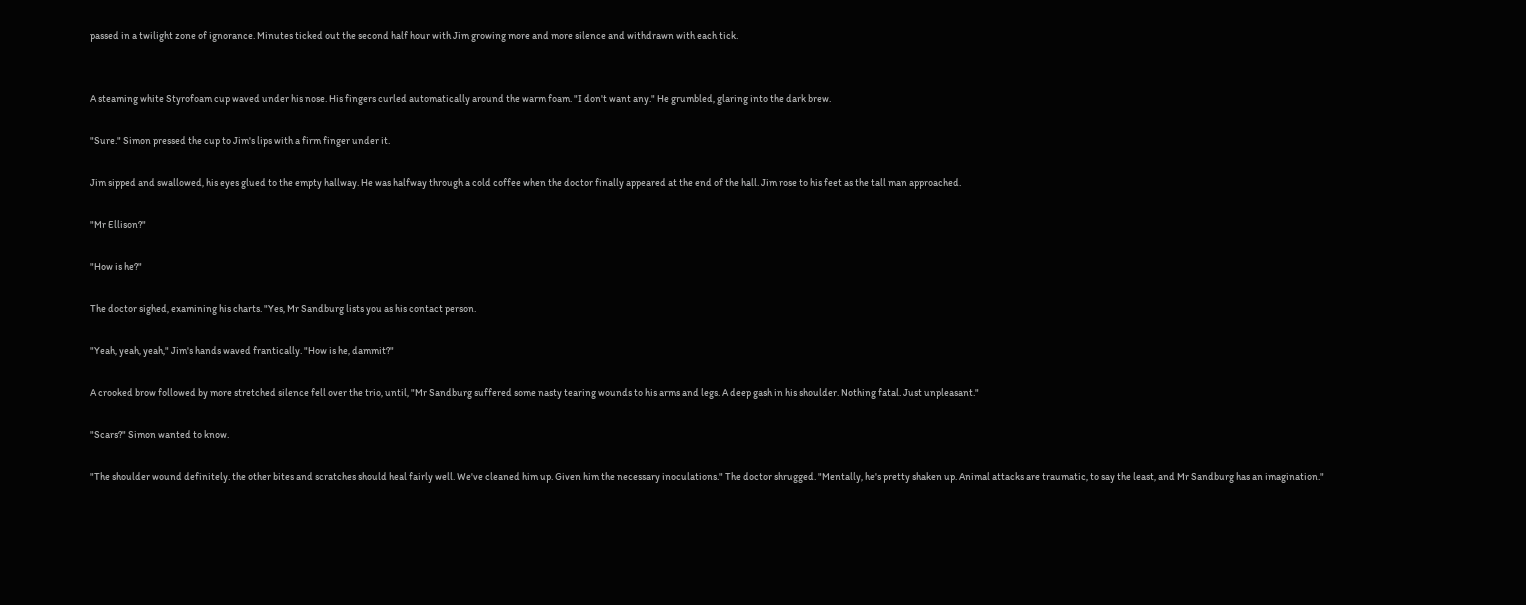passed in a twilight zone of ignorance. Minutes ticked out the second half hour with Jim growing more and more silence and withdrawn with each tick.


A steaming white Styrofoam cup waved under his nose. His fingers curled automatically around the warm foam. "I don't want any." He grumbled, glaring into the dark brew.

"Sure." Simon pressed the cup to Jim's lips with a firm finger under it.

Jim sipped and swallowed, his eyes glued to the empty hallway. He was halfway through a cold coffee when the doctor finally appeared at the end of the hall. Jim rose to his feet as the tall man approached.

"Mr Ellison?"

"How is he?"

The doctor sighed, examining his charts. "Yes, Mr Sandburg lists you as his contact person.

"Yeah, yeah, yeah," Jim's hands waved frantically. "How is he, dammit?"

A crooked brow followed by more stretched silence fell over the trio, until, "Mr Sandburg suffered some nasty tearing wounds to his arms and legs. A deep gash in his shoulder. Nothing fatal. Just unpleasant."

"Scars?" Simon wanted to know.

"The shoulder wound definitely. the other bites and scratches should heal fairly well. We've cleaned him up. Given him the necessary inoculations." The doctor shrugged. "Mentally, he's pretty shaken up. Animal attacks are traumatic, to say the least, and Mr Sandburg has an imagination."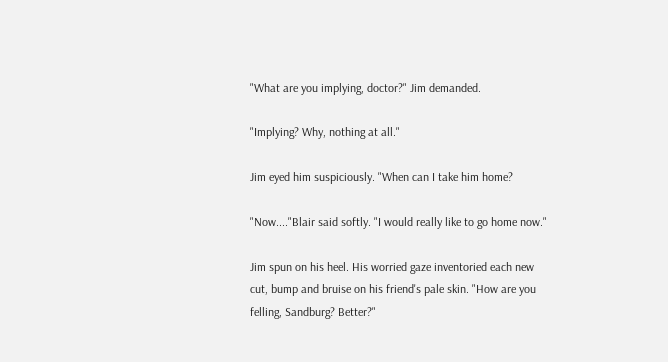"What are you implying, doctor?" Jim demanded.

"Implying? Why, nothing at all."

Jim eyed him suspiciously. "When can I take him home?

"Now...."Blair said softly. "I would really like to go home now."

Jim spun on his heel. His worried gaze inventoried each new cut, bump and bruise on his friend's pale skin. "How are you felling, Sandburg? Better?"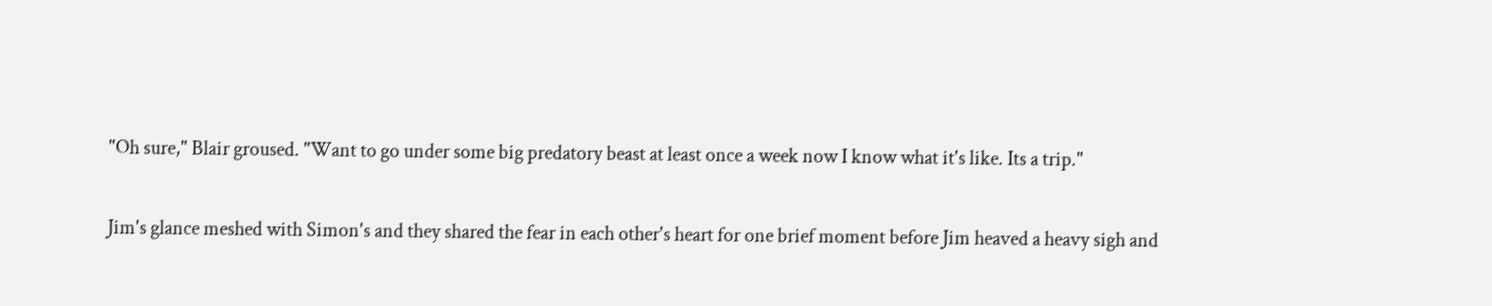"Oh sure," Blair groused. "Want to go under some big predatory beast at least once a week now I know what it's like. Its a trip."

Jim's glance meshed with Simon's and they shared the fear in each other's heart for one brief moment before Jim heaved a heavy sigh and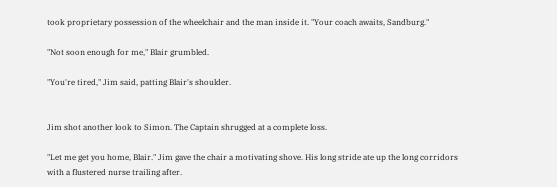took proprietary possession of the wheelchair and the man inside it. "Your coach awaits, Sandburg."

"Not soon enough for me," Blair grumbled.

"You're tired," Jim said, patting Blair's shoulder.


Jim shot another look to Simon. The Captain shrugged at a complete loss.

"Let me get you home, Blair." Jim gave the chair a motivating shove. His long stride ate up the long corridors with a flustered nurse trailing after.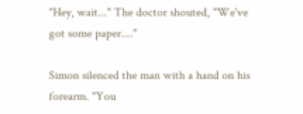"Hey, wait..." The doctor shouted, "We've got some paper...."

Simon silenced the man with a hand on his forearm. "You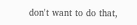don't want to do that,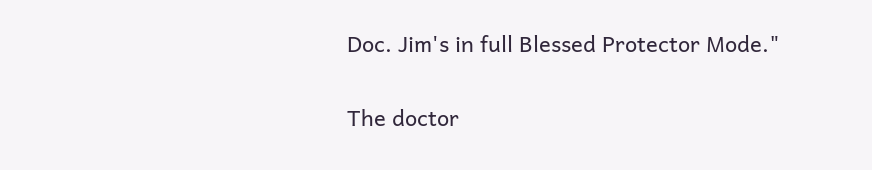Doc. Jim's in full Blessed Protector Mode."

The doctor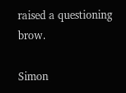raised a questioning brow.

Simon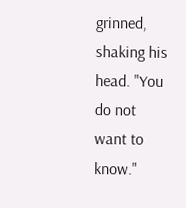grinned, shaking his head. "You do not want to know."